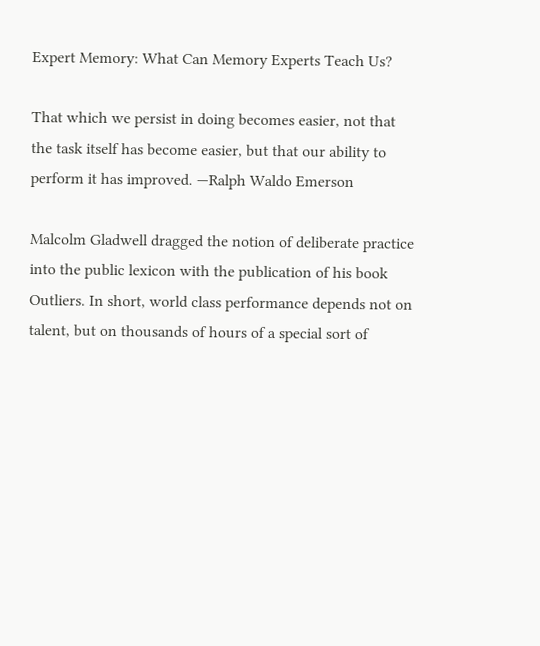Expert Memory: What Can Memory Experts Teach Us?

That which we persist in doing becomes easier, not that the task itself has become easier, but that our ability to perform it has improved. —Ralph Waldo Emerson

Malcolm Gladwell dragged the notion of deliberate practice into the public lexicon with the publication of his book Outliers. In short, world class performance depends not on talent, but on thousands of hours of a special sort of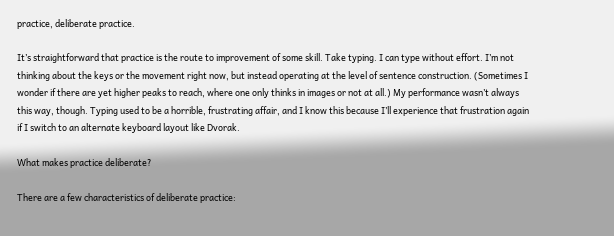practice, deliberate practice.

It’s straightforward that practice is the route to improvement of some skill. Take typing. I can type without effort. I’m not thinking about the keys or the movement right now, but instead operating at the level of sentence construction. (Sometimes I wonder if there are yet higher peaks to reach, where one only thinks in images or not at all.) My performance wasn’t always this way, though. Typing used to be a horrible, frustrating affair, and I know this because I’ll experience that frustration again if I switch to an alternate keyboard layout like Dvorak.

What makes practice deliberate?

There are a few characteristics of deliberate practice: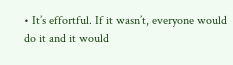• It’s effortful. If it wasn’t, everyone would do it and it would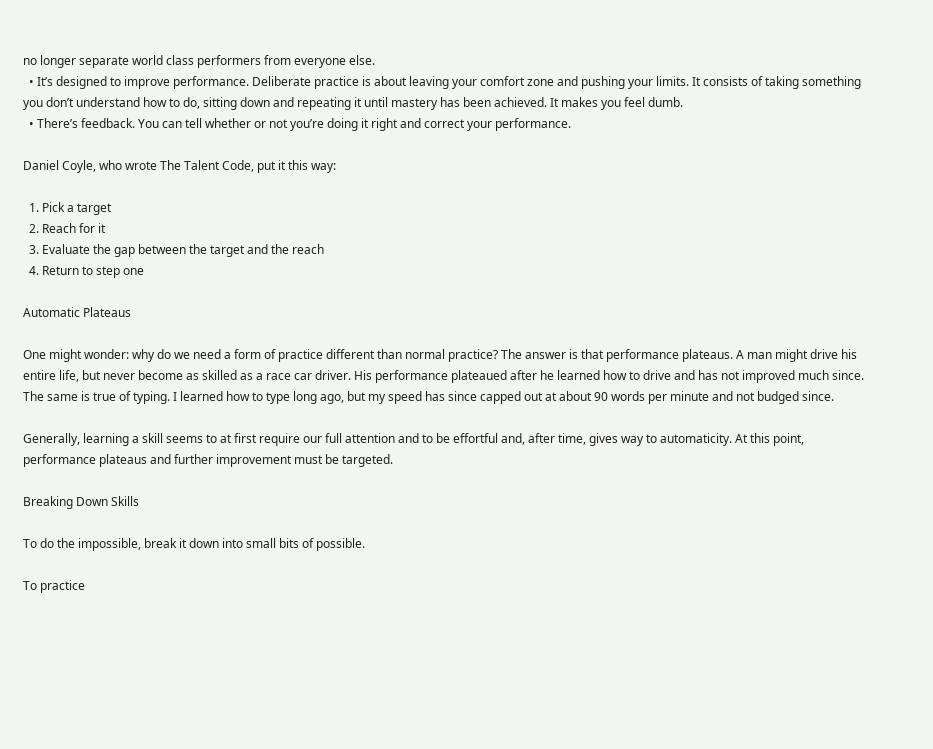no longer separate world class performers from everyone else.
  • It’s designed to improve performance. Deliberate practice is about leaving your comfort zone and pushing your limits. It consists of taking something you don’t understand how to do, sitting down and repeating it until mastery has been achieved. It makes you feel dumb.
  • There’s feedback. You can tell whether or not you’re doing it right and correct your performance.

Daniel Coyle, who wrote The Talent Code, put it this way:

  1. Pick a target
  2. Reach for it
  3. Evaluate the gap between the target and the reach
  4. Return to step one

Automatic Plateaus

One might wonder: why do we need a form of practice different than normal practice? The answer is that performance plateaus. A man might drive his entire life, but never become as skilled as a race car driver. His performance plateaued after he learned how to drive and has not improved much since. The same is true of typing. I learned how to type long ago, but my speed has since capped out at about 90 words per minute and not budged since.

Generally, learning a skill seems to at first require our full attention and to be effortful and, after time, gives way to automaticity. At this point, performance plateaus and further improvement must be targeted.

Breaking Down Skills

To do the impossible, break it down into small bits of possible.

To practice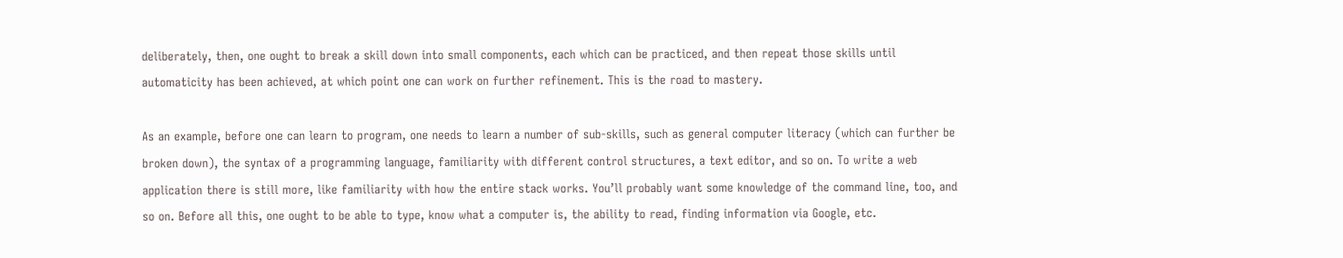deliberately, then, one ought to break a skill down into small components, each which can be practiced, and then repeat those skills until automaticity has been achieved, at which point one can work on further refinement. This is the road to mastery.

As an example, before one can learn to program, one needs to learn a number of sub-skills, such as general computer literacy (which can further be broken down), the syntax of a programming language, familiarity with different control structures, a text editor, and so on. To write a web application there is still more, like familiarity with how the entire stack works. You’ll probably want some knowledge of the command line, too, and so on. Before all this, one ought to be able to type, know what a computer is, the ability to read, finding information via Google, etc.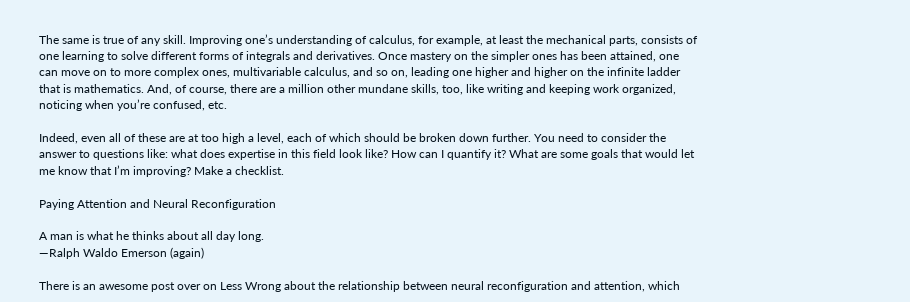The same is true of any skill. Improving one’s understanding of calculus, for example, at least the mechanical parts, consists of one learning to solve different forms of integrals and derivatives. Once mastery on the simpler ones has been attained, one can move on to more complex ones, multivariable calculus, and so on, leading one higher and higher on the infinite ladder that is mathematics. And, of course, there are a million other mundane skills, too, like writing and keeping work organized, noticing when you’re confused, etc.

Indeed, even all of these are at too high a level, each of which should be broken down further. You need to consider the answer to questions like: what does expertise in this field look like? How can I quantify it? What are some goals that would let me know that I’m improving? Make a checklist.

Paying Attention and Neural Reconfiguration

A man is what he thinks about all day long.
—Ralph Waldo Emerson (again)

There is an awesome post over on Less Wrong about the relationship between neural reconfiguration and attention, which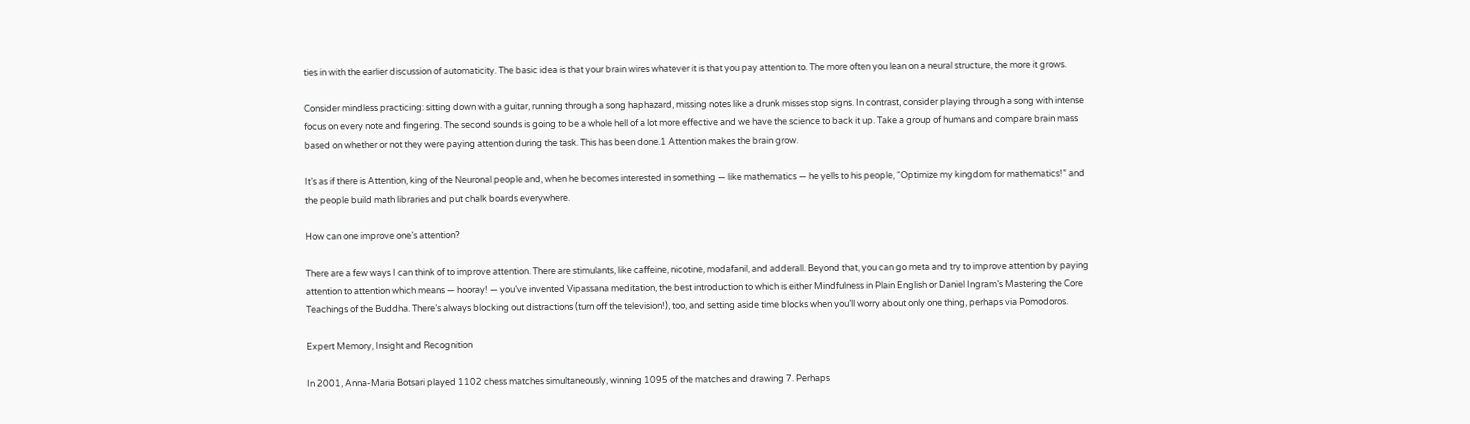ties in with the earlier discussion of automaticity. The basic idea is that your brain wires whatever it is that you pay attention to. The more often you lean on a neural structure, the more it grows.

Consider mindless practicing: sitting down with a guitar, running through a song haphazard, missing notes like a drunk misses stop signs. In contrast, consider playing through a song with intense focus on every note and fingering. The second sounds is going to be a whole hell of a lot more effective and we have the science to back it up. Take a group of humans and compare brain mass based on whether or not they were paying attention during the task. This has been done.1 Attention makes the brain grow.

It’s as if there is Attention, king of the Neuronal people and, when he becomes interested in something — like mathematics — he yells to his people, “Optimize my kingdom for mathematics!” and the people build math libraries and put chalk boards everywhere.

How can one improve one’s attention?

There are a few ways I can think of to improve attention. There are stimulants, like caffeine, nicotine, modafanil, and adderall. Beyond that, you can go meta and try to improve attention by paying attention to attention which means — hooray! — you’ve invented Vipassana meditation, the best introduction to which is either Mindfulness in Plain English or Daniel Ingram’s Mastering the Core Teachings of the Buddha. There’s always blocking out distractions (turn off the television!), too, and setting aside time blocks when you’ll worry about only one thing, perhaps via Pomodoros.

Expert Memory, Insight and Recognition

In 2001, Anna-Maria Botsari played 1102 chess matches simultaneously, winning 1095 of the matches and drawing 7. Perhaps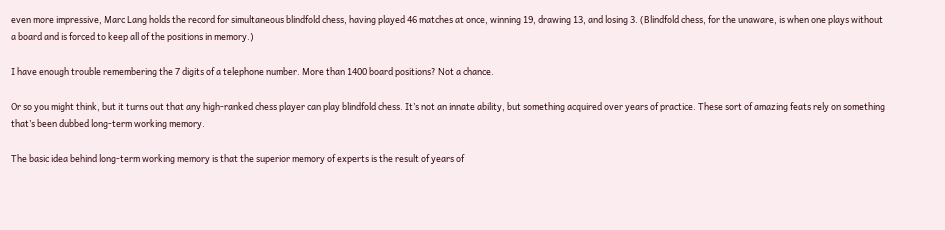even more impressive, Marc Lang holds the record for simultaneous blindfold chess, having played 46 matches at once, winning 19, drawing 13, and losing 3. (Blindfold chess, for the unaware, is when one plays without a board and is forced to keep all of the positions in memory.)

I have enough trouble remembering the 7 digits of a telephone number. More than 1400 board positions? Not a chance.

Or so you might think, but it turns out that any high-ranked chess player can play blindfold chess. It’s not an innate ability, but something acquired over years of practice. These sort of amazing feats rely on something that’s been dubbed long-term working memory.

The basic idea behind long-term working memory is that the superior memory of experts is the result of years of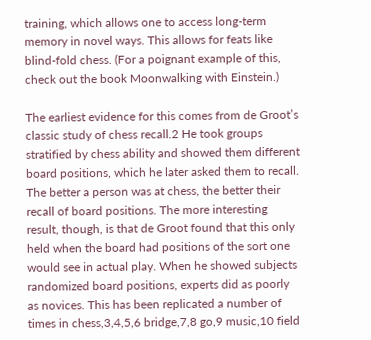training, which allows one to access long-term memory in novel ways. This allows for feats like blind-fold chess. (For a poignant example of this, check out the book Moonwalking with Einstein.)

The earliest evidence for this comes from de Groot’s classic study of chess recall.2 He took groups stratified by chess ability and showed them different board positions, which he later asked them to recall. The better a person was at chess, the better their recall of board positions. The more interesting result, though, is that de Groot found that this only held when the board had positions of the sort one would see in actual play. When he showed subjects randomized board positions, experts did as poorly as novices. This has been replicated a number of times in chess,3,4,5,6 bridge,7,8 go,9 music,10 field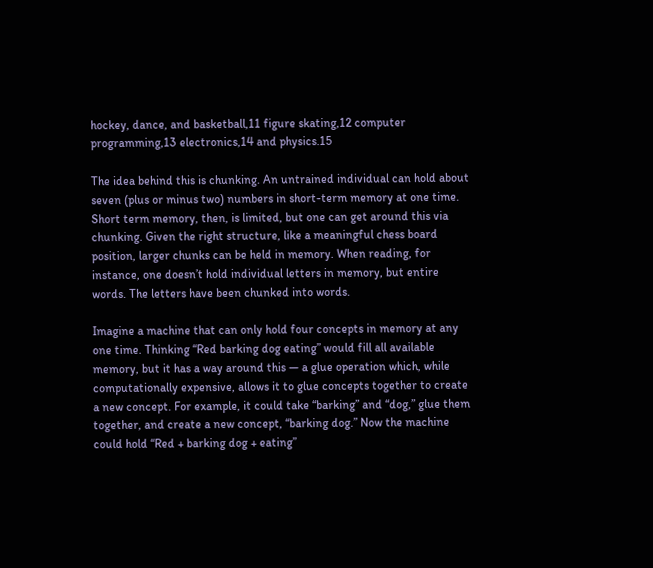hockey, dance, and basketball,11 figure skating,12 computer programming,13 electronics,14 and physics.15

The idea behind this is chunking. An untrained individual can hold about seven (plus or minus two) numbers in short-term memory at one time. Short term memory, then, is limited, but one can get around this via chunking. Given the right structure, like a meaningful chess board position, larger chunks can be held in memory. When reading, for instance, one doesn’t hold individual letters in memory, but entire words. The letters have been chunked into words.

Imagine a machine that can only hold four concepts in memory at any one time. Thinking “Red barking dog eating” would fill all available memory, but it has a way around this — a glue operation which, while computationally expensive, allows it to glue concepts together to create a new concept. For example, it could take “barking” and “dog,” glue them together, and create a new concept, “barking dog.” Now the machine could hold “Red + barking dog + eating”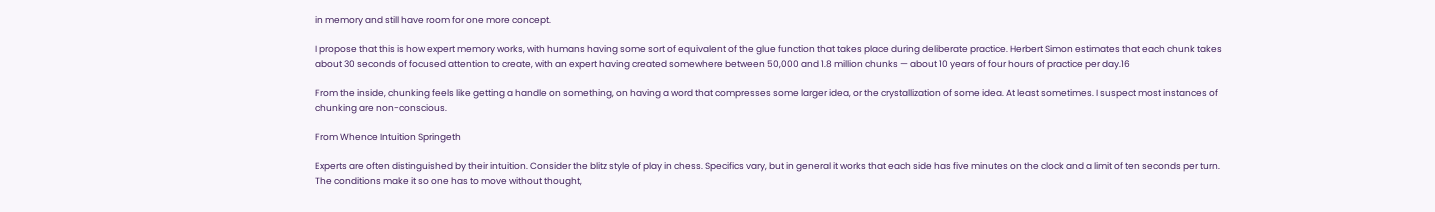in memory and still have room for one more concept.

I propose that this is how expert memory works, with humans having some sort of equivalent of the glue function that takes place during deliberate practice. Herbert Simon estimates that each chunk takes about 30 seconds of focused attention to create, with an expert having created somewhere between 50,000 and 1.8 million chunks — about 10 years of four hours of practice per day.16

From the inside, chunking feels like getting a handle on something, on having a word that compresses some larger idea, or the crystallization of some idea. At least sometimes. I suspect most instances of chunking are non-conscious.

From Whence Intuition Springeth

Experts are often distinguished by their intuition. Consider the blitz style of play in chess. Specifics vary, but in general it works that each side has five minutes on the clock and a limit of ten seconds per turn. The conditions make it so one has to move without thought,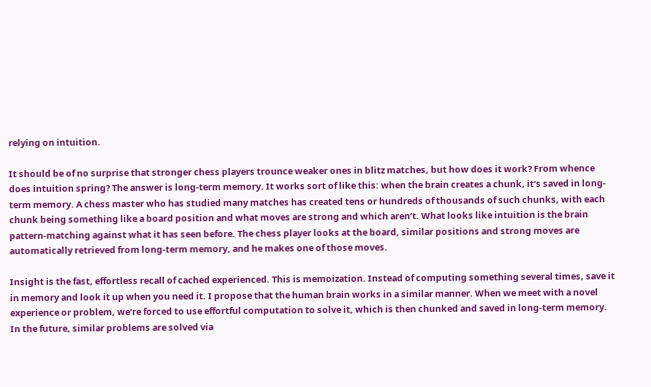relying on intuition.

It should be of no surprise that stronger chess players trounce weaker ones in blitz matches, but how does it work? From whence does intuition spring? The answer is long-term memory. It works sort of like this: when the brain creates a chunk, it’s saved in long-term memory. A chess master who has studied many matches has created tens or hundreds of thousands of such chunks, with each chunk being something like a board position and what moves are strong and which aren’t. What looks like intuition is the brain pattern-matching against what it has seen before. The chess player looks at the board, similar positions and strong moves are automatically retrieved from long-term memory, and he makes one of those moves.

Insight is the fast, effortless recall of cached experienced. This is memoization. Instead of computing something several times, save it in memory and look it up when you need it. I propose that the human brain works in a similar manner. When we meet with a novel experience or problem, we’re forced to use effortful computation to solve it, which is then chunked and saved in long-term memory. In the future, similar problems are solved via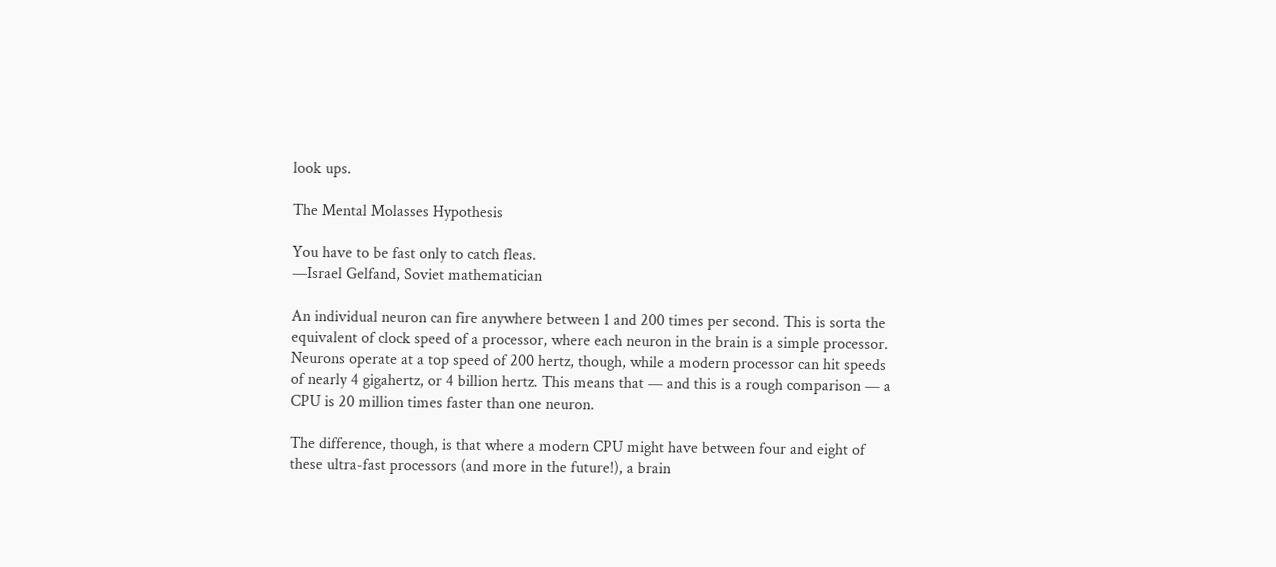look ups.

The Mental Molasses Hypothesis

You have to be fast only to catch fleas.
—Israel Gelfand, Soviet mathematician

An individual neuron can fire anywhere between 1 and 200 times per second. This is sorta the equivalent of clock speed of a processor, where each neuron in the brain is a simple processor. Neurons operate at a top speed of 200 hertz, though, while a modern processor can hit speeds of nearly 4 gigahertz, or 4 billion hertz. This means that — and this is a rough comparison — a CPU is 20 million times faster than one neuron.

The difference, though, is that where a modern CPU might have between four and eight of these ultra-fast processors (and more in the future!), a brain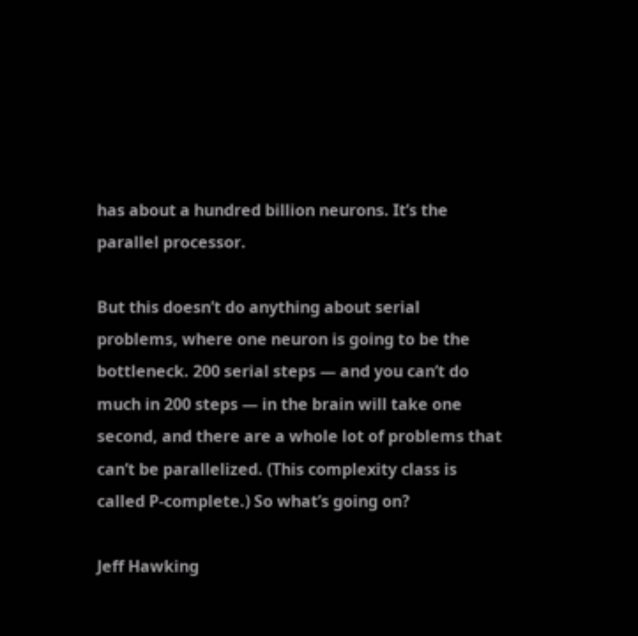has about a hundred billion neurons. It’s the parallel processor.

But this doesn’t do anything about serial problems, where one neuron is going to be the bottleneck. 200 serial steps — and you can’t do much in 200 steps — in the brain will take one second, and there are a whole lot of problems that can’t be parallelized. (This complexity class is called P-complete.) So what’s going on?

Jeff Hawking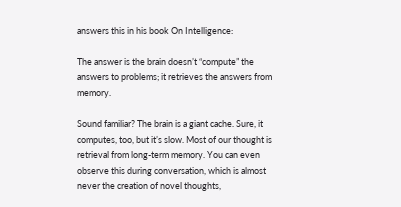answers this in his book On Intelligence:

The answer is the brain doesn’t “compute” the answers to problems; it retrieves the answers from memory.

Sound familiar? The brain is a giant cache. Sure, it computes, too, but it’s slow. Most of our thought is retrieval from long-term memory. You can even observe this during conversation, which is almost never the creation of novel thoughts,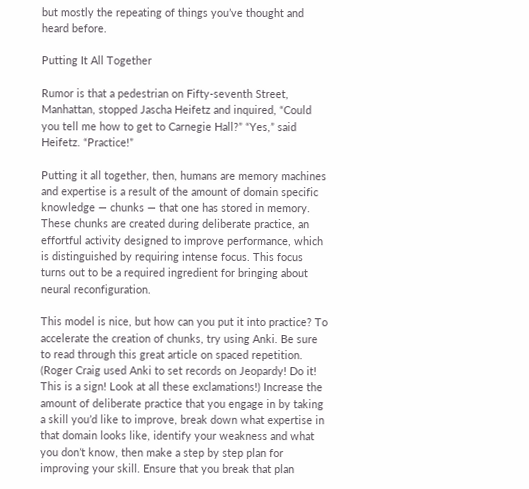but mostly the repeating of things you’ve thought and heard before.

Putting It All Together

Rumor is that a pedestrian on Fifty-seventh Street, Manhattan, stopped Jascha Heifetz and inquired, “Could you tell me how to get to Carnegie Hall?” “Yes,” said Heifetz. “Practice!”

Putting it all together, then, humans are memory machines and expertise is a result of the amount of domain specific knowledge — chunks — that one has stored in memory. These chunks are created during deliberate practice, an effortful activity designed to improve performance, which is distinguished by requiring intense focus. This focus turns out to be a required ingredient for bringing about neural reconfiguration.

This model is nice, but how can you put it into practice? To accelerate the creation of chunks, try using Anki. Be sure to read through this great article on spaced repetition. (Roger Craig used Anki to set records on Jeopardy! Do it! This is a sign! Look at all these exclamations!) Increase the amount of deliberate practice that you engage in by taking a skill you’d like to improve, break down what expertise in that domain looks like, identify your weakness and what you don’t know, then make a step by step plan for improving your skill. Ensure that you break that plan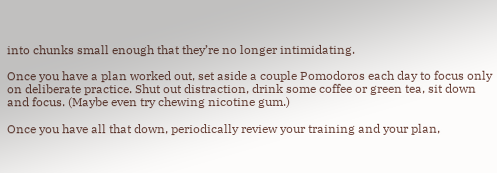into chunks small enough that they’re no longer intimidating.

Once you have a plan worked out, set aside a couple Pomodoros each day to focus only on deliberate practice. Shut out distraction, drink some coffee or green tea, sit down and focus. (Maybe even try chewing nicotine gum.)

Once you have all that down, periodically review your training and your plan,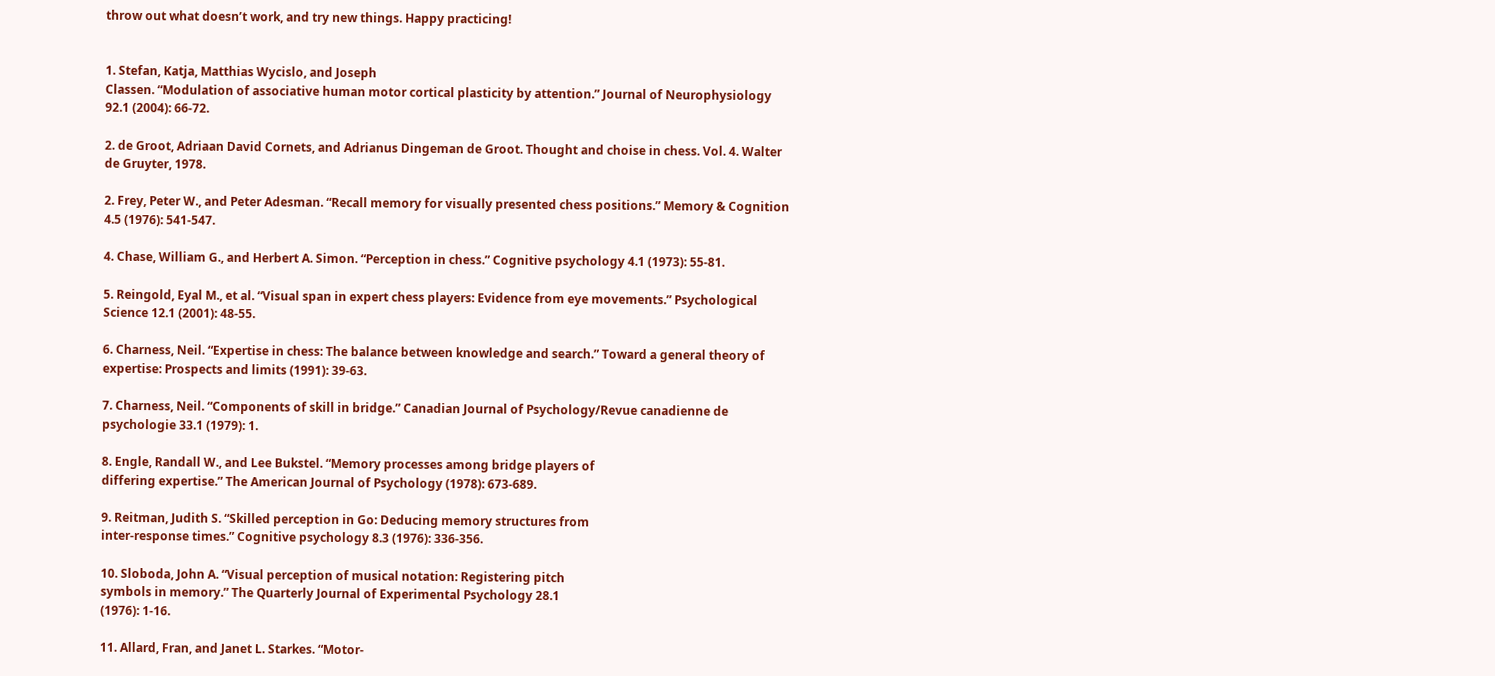throw out what doesn’t work, and try new things. Happy practicing!


1. Stefan, Katja, Matthias Wycislo, and Joseph
Classen. “Modulation of associative human motor cortical plasticity by attention.” Journal of Neurophysiology 92.1 (2004): 66-72.

2. de Groot, Adriaan David Cornets, and Adrianus Dingeman de Groot. Thought and choise in chess. Vol. 4. Walter de Gruyter, 1978.

2. Frey, Peter W., and Peter Adesman. “Recall memory for visually presented chess positions.” Memory & Cognition 4.5 (1976): 541-547.

4. Chase, William G., and Herbert A. Simon. “Perception in chess.” Cognitive psychology 4.1 (1973): 55-81.

5. Reingold, Eyal M., et al. “Visual span in expert chess players: Evidence from eye movements.” Psychological Science 12.1 (2001): 48-55.

6. Charness, Neil. “Expertise in chess: The balance between knowledge and search.” Toward a general theory of expertise: Prospects and limits (1991): 39-63.

7. Charness, Neil. “Components of skill in bridge.” Canadian Journal of Psychology/Revue canadienne de psychologie 33.1 (1979): 1.

8. Engle, Randall W., and Lee Bukstel. “Memory processes among bridge players of
differing expertise.” The American Journal of Psychology (1978): 673-689.

9. Reitman, Judith S. “Skilled perception in Go: Deducing memory structures from
inter-response times.” Cognitive psychology 8.3 (1976): 336-356.

10. Sloboda, John A. “Visual perception of musical notation: Registering pitch
symbols in memory.” The Quarterly Journal of Experimental Psychology 28.1
(1976): 1-16.

11. Allard, Fran, and Janet L. Starkes. “Motor-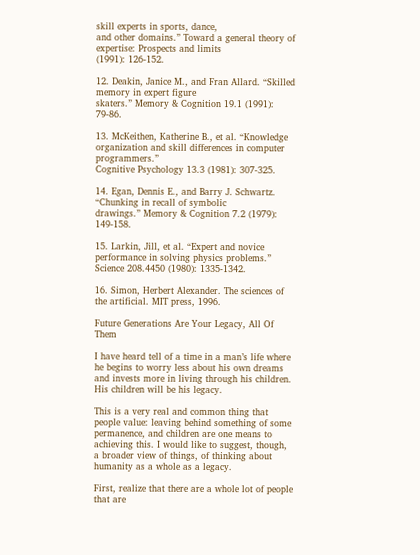skill experts in sports, dance,
and other domains.” Toward a general theory of expertise: Prospects and limits
(1991): 126-152.

12. Deakin, Janice M., and Fran Allard. “Skilled memory in expert figure
skaters.” Memory & Cognition 19.1 (1991): 79-86.

13. McKeithen, Katherine B., et al. “Knowledge organization and skill differences in computer programmers.”
Cognitive Psychology 13.3 (1981): 307-325.

14. Egan, Dennis E., and Barry J. Schwartz. “Chunking in recall of symbolic
drawings.” Memory & Cognition 7.2 (1979): 149-158.

15. Larkin, Jill, et al. “Expert and novice performance in solving physics problems.” Science 208.4450 (1980): 1335-1342.

16. Simon, Herbert Alexander. The sciences of the artificial. MIT press, 1996.

Future Generations Are Your Legacy, All Of Them

I have heard tell of a time in a man’s life where he begins to worry less about his own dreams and invests more in living through his children. His children will be his legacy.

This is a very real and common thing that people value: leaving behind something of some permanence, and children are one means to achieving this. I would like to suggest, though, a broader view of things, of thinking about humanity as a whole as a legacy.

First, realize that there are a whole lot of people that are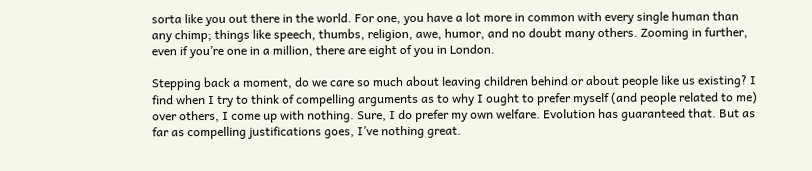sorta like you out there in the world. For one, you have a lot more in common with every single human than any chimp; things like speech, thumbs, religion, awe, humor, and no doubt many others. Zooming in further, even if you’re one in a million, there are eight of you in London.

Stepping back a moment, do we care so much about leaving children behind or about people like us existing? I find when I try to think of compelling arguments as to why I ought to prefer myself (and people related to me) over others, I come up with nothing. Sure, I do prefer my own welfare. Evolution has guaranteed that. But as far as compelling justifications goes, I’ve nothing great.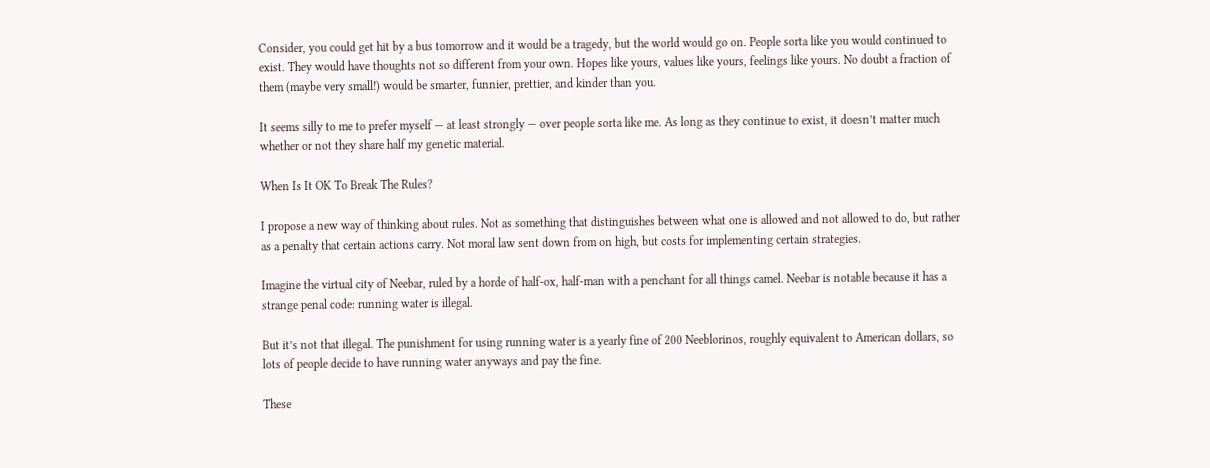Consider, you could get hit by a bus tomorrow and it would be a tragedy, but the world would go on. People sorta like you would continued to exist. They would have thoughts not so different from your own. Hopes like yours, values like yours, feelings like yours. No doubt a fraction of them (maybe very small!) would be smarter, funnier, prettier, and kinder than you.

It seems silly to me to prefer myself — at least strongly — over people sorta like me. As long as they continue to exist, it doesn’t matter much whether or not they share half my genetic material.

When Is It OK To Break The Rules?

I propose a new way of thinking about rules. Not as something that distinguishes between what one is allowed and not allowed to do, but rather as a penalty that certain actions carry. Not moral law sent down from on high, but costs for implementing certain strategies.

Imagine the virtual city of Neebar, ruled by a horde of half-ox, half-man with a penchant for all things camel. Neebar is notable because it has a strange penal code: running water is illegal.

But it’s not that illegal. The punishment for using running water is a yearly fine of 200 Neeblorinos, roughly equivalent to American dollars, so lots of people decide to have running water anyways and pay the fine.

These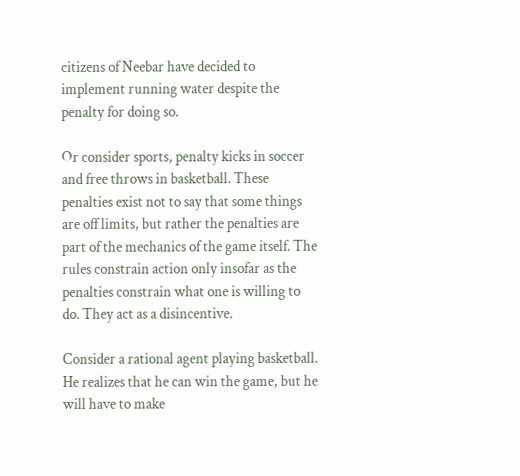citizens of Neebar have decided to implement running water despite the penalty for doing so.

Or consider sports, penalty kicks in soccer and free throws in basketball. These penalties exist not to say that some things are off limits, but rather the penalties are part of the mechanics of the game itself. The rules constrain action only insofar as the penalties constrain what one is willing to do. They act as a disincentive.

Consider a rational agent playing basketball. He realizes that he can win the game, but he will have to make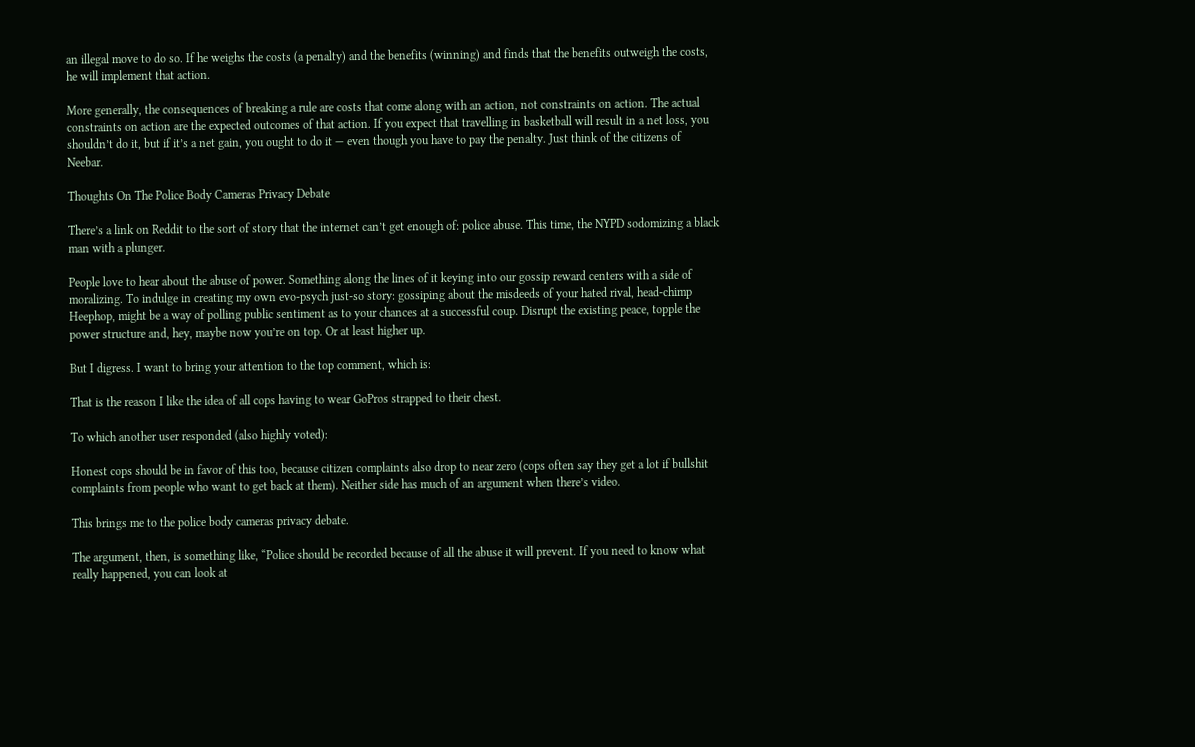an illegal move to do so. If he weighs the costs (a penalty) and the benefits (winning) and finds that the benefits outweigh the costs, he will implement that action.

More generally, the consequences of breaking a rule are costs that come along with an action, not constraints on action. The actual constraints on action are the expected outcomes of that action. If you expect that travelling in basketball will result in a net loss, you shouldn’t do it, but if it’s a net gain, you ought to do it — even though you have to pay the penalty. Just think of the citizens of Neebar.

Thoughts On The Police Body Cameras Privacy Debate

There’s a link on Reddit to the sort of story that the internet can’t get enough of: police abuse. This time, the NYPD sodomizing a black man with a plunger.

People love to hear about the abuse of power. Something along the lines of it keying into our gossip reward centers with a side of moralizing. To indulge in creating my own evo-psych just-so story: gossiping about the misdeeds of your hated rival, head-chimp Heephop, might be a way of polling public sentiment as to your chances at a successful coup. Disrupt the existing peace, topple the power structure and, hey, maybe now you’re on top. Or at least higher up.

But I digress. I want to bring your attention to the top comment, which is:

That is the reason I like the idea of all cops having to wear GoPros strapped to their chest.

To which another user responded (also highly voted):

Honest cops should be in favor of this too, because citizen complaints also drop to near zero (cops often say they get a lot if bullshit complaints from people who want to get back at them). Neither side has much of an argument when there’s video.

This brings me to the police body cameras privacy debate.

The argument, then, is something like, “Police should be recorded because of all the abuse it will prevent. If you need to know what really happened, you can look at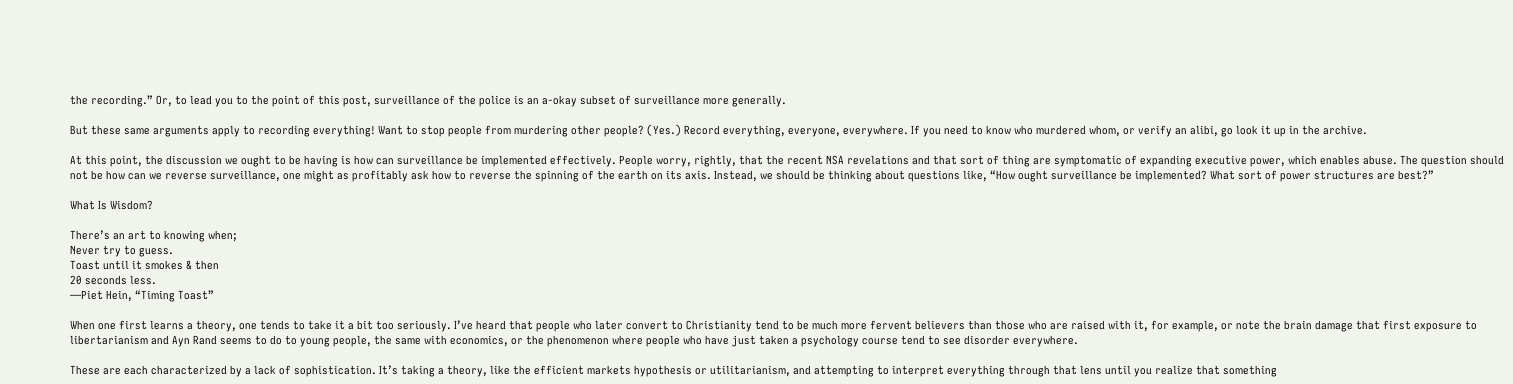the recording.” Or, to lead you to the point of this post, surveillance of the police is an a-okay subset of surveillance more generally.

But these same arguments apply to recording everything! Want to stop people from murdering other people? (Yes.) Record everything, everyone, everywhere. If you need to know who murdered whom, or verify an alibi, go look it up in the archive.

At this point, the discussion we ought to be having is how can surveillance be implemented effectively. People worry, rightly, that the recent NSA revelations and that sort of thing are symptomatic of expanding executive power, which enables abuse. The question should not be how can we reverse surveillance, one might as profitably ask how to reverse the spinning of the earth on its axis. Instead, we should be thinking about questions like, “How ought surveillance be implemented? What sort of power structures are best?”

What Is Wisdom?

There’s an art to knowing when;
Never try to guess.
Toast until it smokes & then
20 seconds less.
—Piet Hein, “Timing Toast”

When one first learns a theory, one tends to take it a bit too seriously. I’ve heard that people who later convert to Christianity tend to be much more fervent believers than those who are raised with it, for example, or note the brain damage that first exposure to libertarianism and Ayn Rand seems to do to young people, the same with economics, or the phenomenon where people who have just taken a psychology course tend to see disorder everywhere.

These are each characterized by a lack of sophistication. It’s taking a theory, like the efficient markets hypothesis or utilitarianism, and attempting to interpret everything through that lens until you realize that something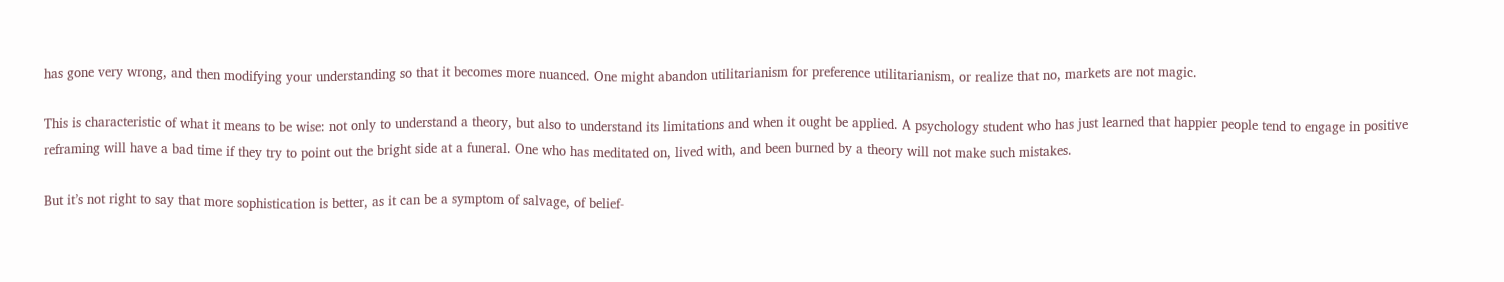has gone very wrong, and then modifying your understanding so that it becomes more nuanced. One might abandon utilitarianism for preference utilitarianism, or realize that no, markets are not magic.

This is characteristic of what it means to be wise: not only to understand a theory, but also to understand its limitations and when it ought be applied. A psychology student who has just learned that happier people tend to engage in positive reframing will have a bad time if they try to point out the bright side at a funeral. One who has meditated on, lived with, and been burned by a theory will not make such mistakes.

But it’s not right to say that more sophistication is better, as it can be a symptom of salvage, of belief-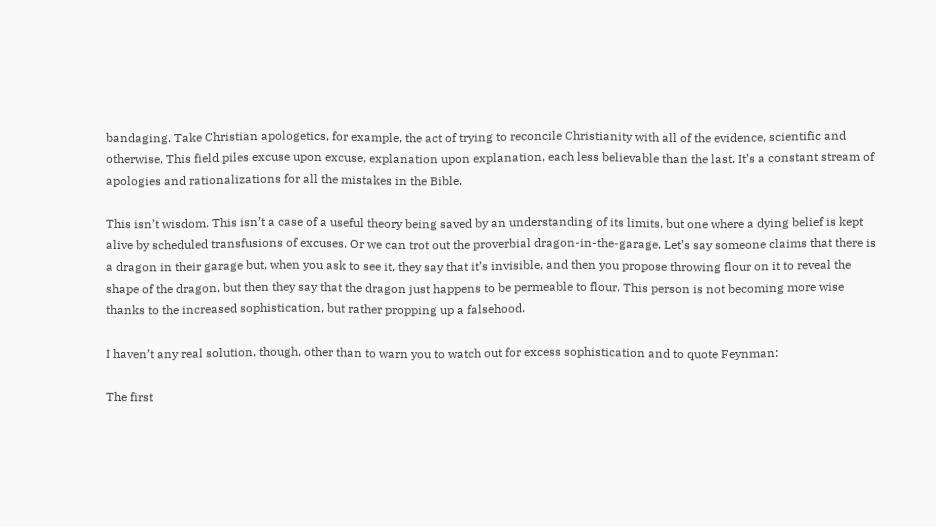bandaging. Take Christian apologetics, for example, the act of trying to reconcile Christianity with all of the evidence, scientific and otherwise. This field piles excuse upon excuse, explanation upon explanation, each less believable than the last. It’s a constant stream of apologies and rationalizations for all the mistakes in the Bible.

This isn’t wisdom. This isn’t a case of a useful theory being saved by an understanding of its limits, but one where a dying belief is kept alive by scheduled transfusions of excuses. Or we can trot out the proverbial dragon-in-the-garage. Let’s say someone claims that there is a dragon in their garage but, when you ask to see it, they say that it’s invisible, and then you propose throwing flour on it to reveal the shape of the dragon, but then they say that the dragon just happens to be permeable to flour. This person is not becoming more wise thanks to the increased sophistication, but rather propping up a falsehood.

I haven’t any real solution, though, other than to warn you to watch out for excess sophistication and to quote Feynman:

The first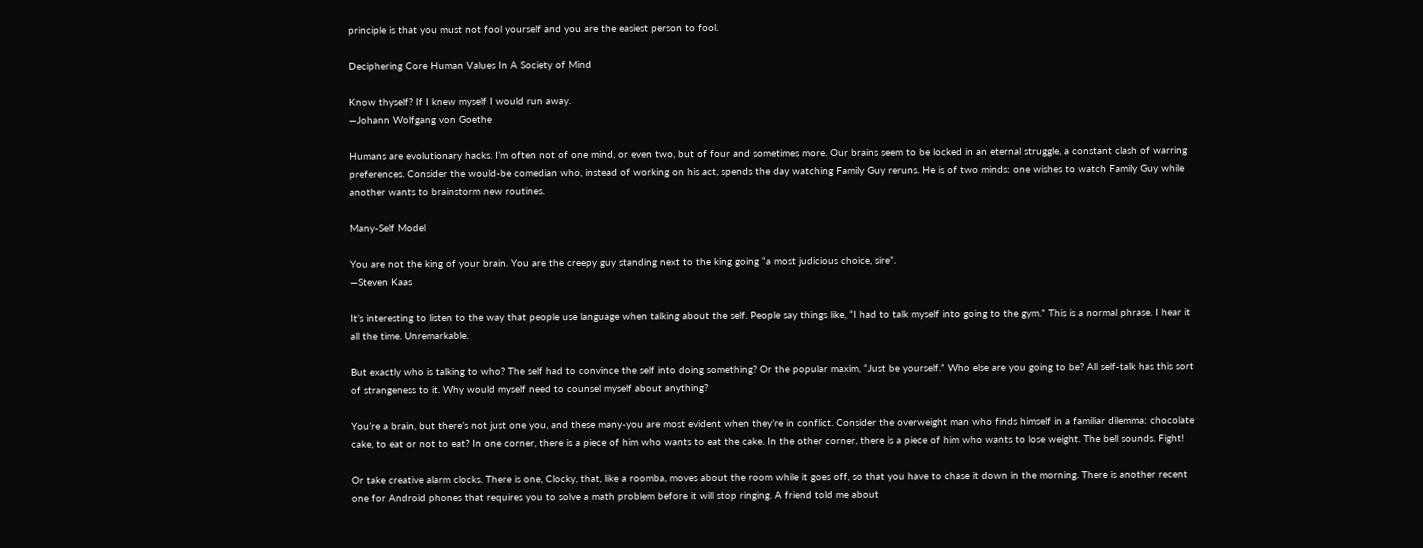principle is that you must not fool yourself and you are the easiest person to fool.

Deciphering Core Human Values In A Society of Mind

Know thyself? If I knew myself I would run away.
—Johann Wolfgang von Goethe

Humans are evolutionary hacks. I’m often not of one mind, or even two, but of four and sometimes more. Our brains seem to be locked in an eternal struggle, a constant clash of warring preferences. Consider the would-be comedian who, instead of working on his act, spends the day watching Family Guy reruns. He is of two minds: one wishes to watch Family Guy while another wants to brainstorm new routines.

Many-Self Model

You are not the king of your brain. You are the creepy guy standing next to the king going “a most judicious choice, sire”.
—Steven Kaas

It’s interesting to listen to the way that people use language when talking about the self. People say things like, “I had to talk myself into going to the gym.” This is a normal phrase. I hear it all the time. Unremarkable.

But exactly who is talking to who? The self had to convince the self into doing something? Or the popular maxim, “Just be yourself.” Who else are you going to be? All self-talk has this sort of strangeness to it. Why would myself need to counsel myself about anything?

You’re a brain, but there’s not just one you, and these many-you are most evident when they’re in conflict. Consider the overweight man who finds himself in a familiar dilemma: chocolate cake, to eat or not to eat? In one corner, there is a piece of him who wants to eat the cake. In the other corner, there is a piece of him who wants to lose weight. The bell sounds. Fight!

Or take creative alarm clocks. There is one, Clocky, that, like a roomba, moves about the room while it goes off, so that you have to chase it down in the morning. There is another recent one for Android phones that requires you to solve a math problem before it will stop ringing. A friend told me about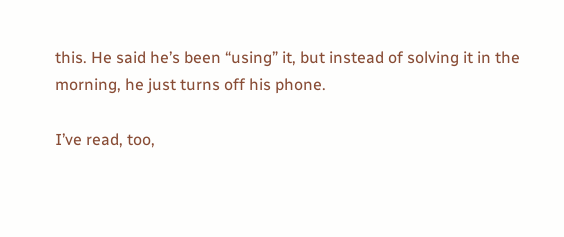this. He said he’s been “using” it, but instead of solving it in the morning, he just turns off his phone.

I’ve read, too,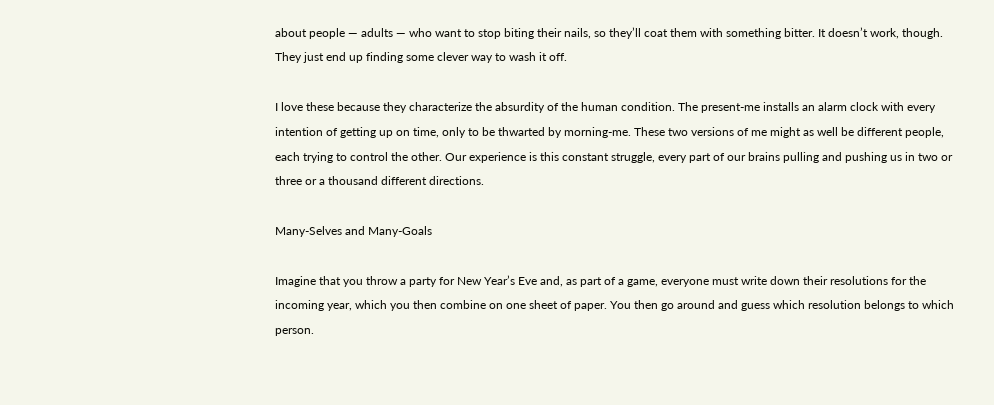about people — adults — who want to stop biting their nails, so they’ll coat them with something bitter. It doesn’t work, though. They just end up finding some clever way to wash it off.

I love these because they characterize the absurdity of the human condition. The present-me installs an alarm clock with every intention of getting up on time, only to be thwarted by morning-me. These two versions of me might as well be different people, each trying to control the other. Our experience is this constant struggle, every part of our brains pulling and pushing us in two or three or a thousand different directions.

Many-Selves and Many-Goals

Imagine that you throw a party for New Year’s Eve and, as part of a game, everyone must write down their resolutions for the incoming year, which you then combine on one sheet of paper. You then go around and guess which resolution belongs to which person.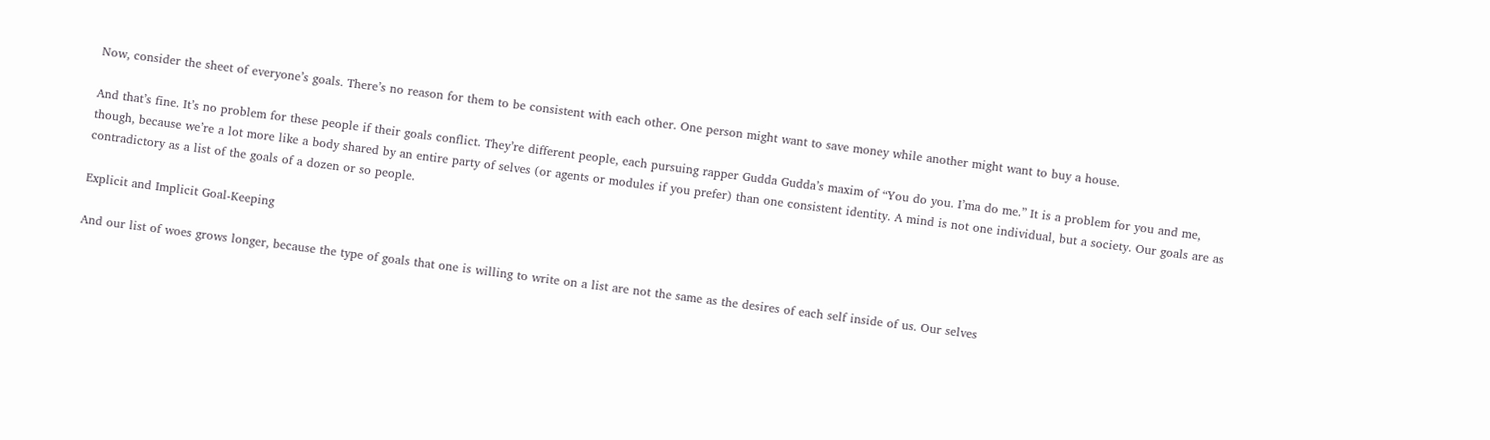Now, consider the sheet of everyone’s goals. There’s no reason for them to be consistent with each other. One person might want to save money while another might want to buy a house.

And that’s fine. It’s no problem for these people if their goals conflict. They’re different people, each pursuing rapper Gudda Gudda’s maxim of “You do you. I’ma do me.” It is a problem for you and me, though, because we’re a lot more like a body shared by an entire party of selves (or agents or modules if you prefer) than one consistent identity. A mind is not one individual, but a society. Our goals are as contradictory as a list of the goals of a dozen or so people.

Explicit and Implicit Goal-Keeping

And our list of woes grows longer, because the type of goals that one is willing to write on a list are not the same as the desires of each self inside of us. Our selves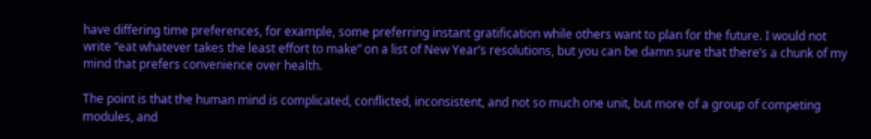have differing time preferences, for example, some preferring instant gratification while others want to plan for the future. I would not write “eat whatever takes the least effort to make” on a list of New Year’s resolutions, but you can be damn sure that there’s a chunk of my mind that prefers convenience over health.

The point is that the human mind is complicated, conflicted, inconsistent, and not so much one unit, but more of a group of competing modules, and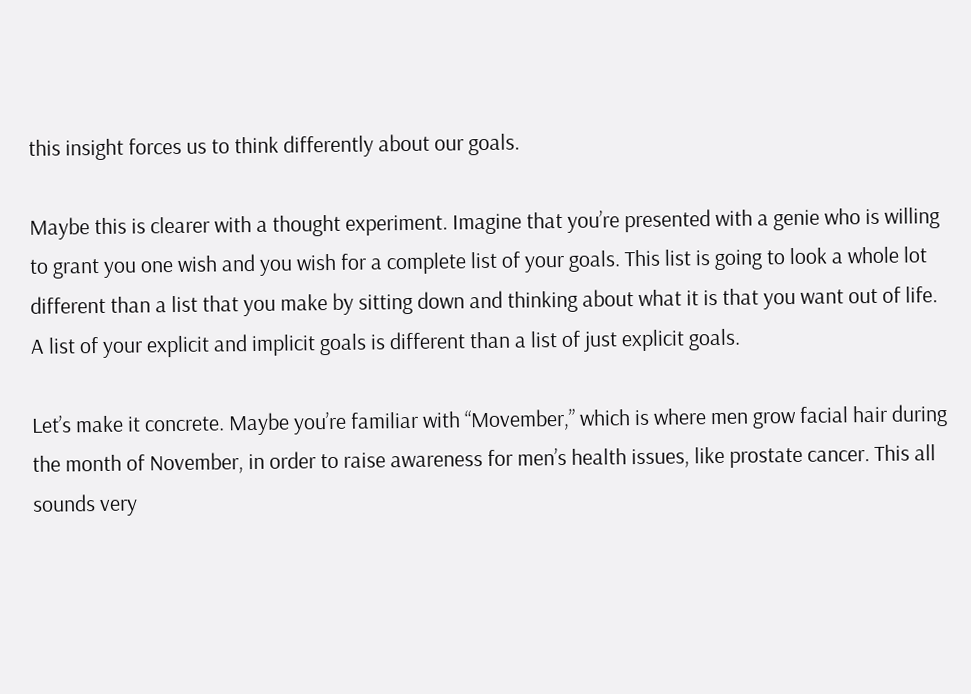this insight forces us to think differently about our goals.

Maybe this is clearer with a thought experiment. Imagine that you’re presented with a genie who is willing to grant you one wish and you wish for a complete list of your goals. This list is going to look a whole lot different than a list that you make by sitting down and thinking about what it is that you want out of life. A list of your explicit and implicit goals is different than a list of just explicit goals.

Let’s make it concrete. Maybe you’re familiar with “Movember,” which is where men grow facial hair during the month of November, in order to raise awareness for men’s health issues, like prostate cancer. This all sounds very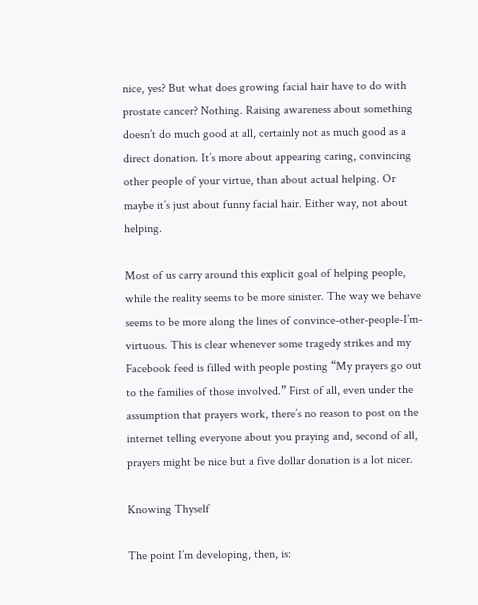nice, yes? But what does growing facial hair have to do with prostate cancer? Nothing. Raising awareness about something doesn’t do much good at all, certainly not as much good as a direct donation. It’s more about appearing caring, convincing other people of your virtue, than about actual helping. Or maybe it’s just about funny facial hair. Either way, not about helping.

Most of us carry around this explicit goal of helping people, while the reality seems to be more sinister. The way we behave seems to be more along the lines of convince-other-people-I’m-virtuous. This is clear whenever some tragedy strikes and my Facebook feed is filled with people posting “My prayers go out to the families of those involved.” First of all, even under the assumption that prayers work, there’s no reason to post on the internet telling everyone about you praying and, second of all, prayers might be nice but a five dollar donation is a lot nicer.

Knowing Thyself

The point I’m developing, then, is: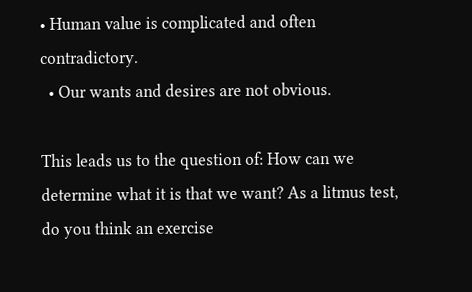• Human value is complicated and often contradictory.
  • Our wants and desires are not obvious.

This leads us to the question of: How can we determine what it is that we want? As a litmus test, do you think an exercise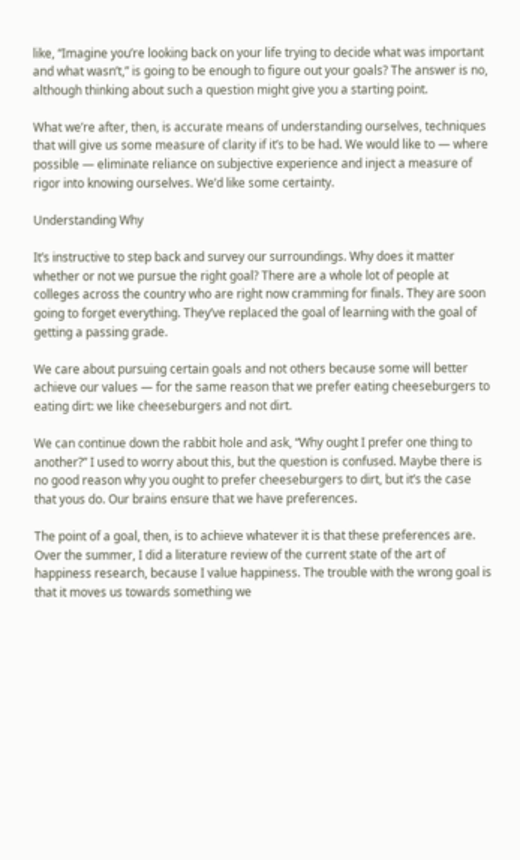like, “Imagine you’re looking back on your life trying to decide what was important and what wasn’t,” is going to be enough to figure out your goals? The answer is no, although thinking about such a question might give you a starting point.

What we’re after, then, is accurate means of understanding ourselves, techniques that will give us some measure of clarity if it’s to be had. We would like to — where possible — eliminate reliance on subjective experience and inject a measure of rigor into knowing ourselves. We’d like some certainty.

Understanding Why

It’s instructive to step back and survey our surroundings. Why does it matter whether or not we pursue the right goal? There are a whole lot of people at colleges across the country who are right now cramming for finals. They are soon going to forget everything. They’ve replaced the goal of learning with the goal of getting a passing grade.

We care about pursuing certain goals and not others because some will better achieve our values — for the same reason that we prefer eating cheeseburgers to eating dirt: we like cheeseburgers and not dirt.

We can continue down the rabbit hole and ask, “Why ought I prefer one thing to another?” I used to worry about this, but the question is confused. Maybe there is no good reason why you ought to prefer cheeseburgers to dirt, but it’s the case that yous do. Our brains ensure that we have preferences.

The point of a goal, then, is to achieve whatever it is that these preferences are. Over the summer, I did a literature review of the current state of the art of happiness research, because I value happiness. The trouble with the wrong goal is that it moves us towards something we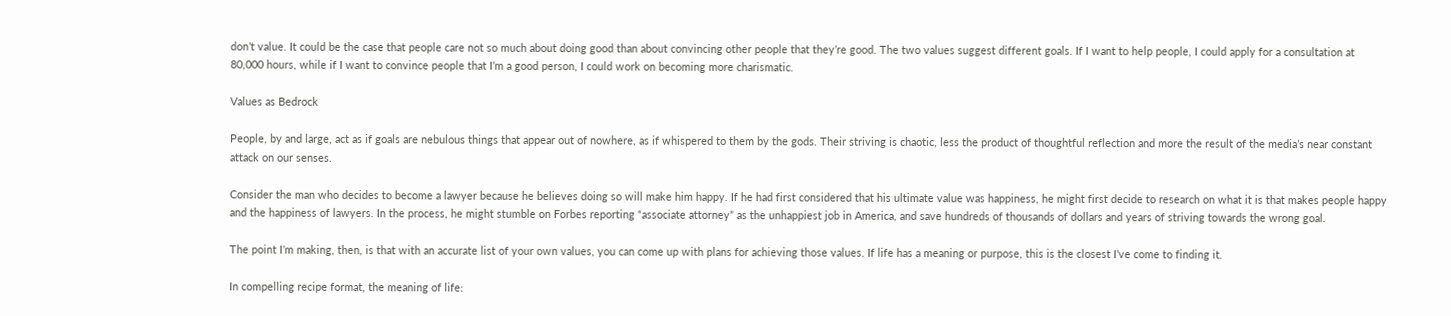don’t value. It could be the case that people care not so much about doing good than about convincing other people that they’re good. The two values suggest different goals. If I want to help people, I could apply for a consultation at 80,000 hours, while if I want to convince people that I’m a good person, I could work on becoming more charismatic.

Values as Bedrock

People, by and large, act as if goals are nebulous things that appear out of nowhere, as if whispered to them by the gods. Their striving is chaotic, less the product of thoughtful reflection and more the result of the media’s near constant attack on our senses.

Consider the man who decides to become a lawyer because he believes doing so will make him happy. If he had first considered that his ultimate value was happiness, he might first decide to research on what it is that makes people happy and the happiness of lawyers. In the process, he might stumble on Forbes reporting “associate attorney” as the unhappiest job in America, and save hundreds of thousands of dollars and years of striving towards the wrong goal.

The point I’m making, then, is that with an accurate list of your own values, you can come up with plans for achieving those values. If life has a meaning or purpose, this is the closest I’ve come to finding it.

In compelling recipe format, the meaning of life: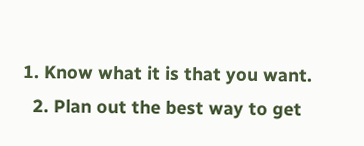1. Know what it is that you want.
  2. Plan out the best way to get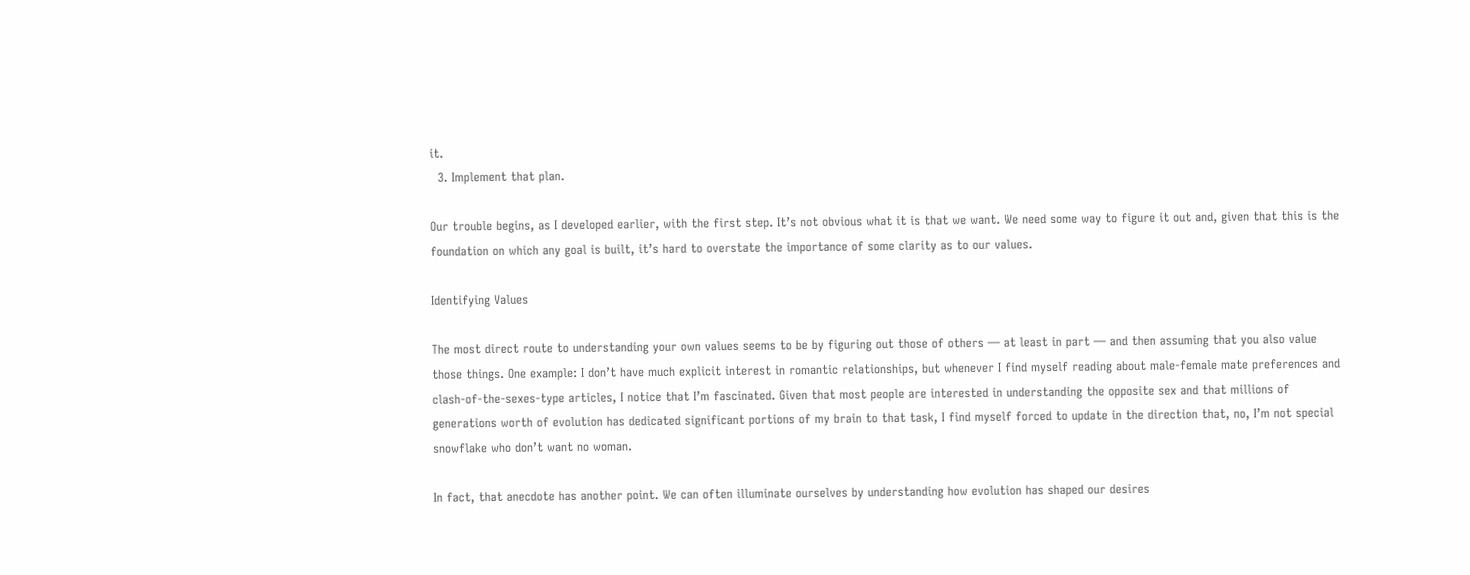it.
  3. Implement that plan.

Our trouble begins, as I developed earlier, with the first step. It’s not obvious what it is that we want. We need some way to figure it out and, given that this is the foundation on which any goal is built, it’s hard to overstate the importance of some clarity as to our values.

Identifying Values

The most direct route to understanding your own values seems to be by figuring out those of others — at least in part — and then assuming that you also value those things. One example: I don’t have much explicit interest in romantic relationships, but whenever I find myself reading about male-female mate preferences and clash-of-the-sexes-type articles, I notice that I’m fascinated. Given that most people are interested in understanding the opposite sex and that millions of generations worth of evolution has dedicated significant portions of my brain to that task, I find myself forced to update in the direction that, no, I’m not special snowflake who don’t want no woman.

In fact, that anecdote has another point. We can often illuminate ourselves by understanding how evolution has shaped our desires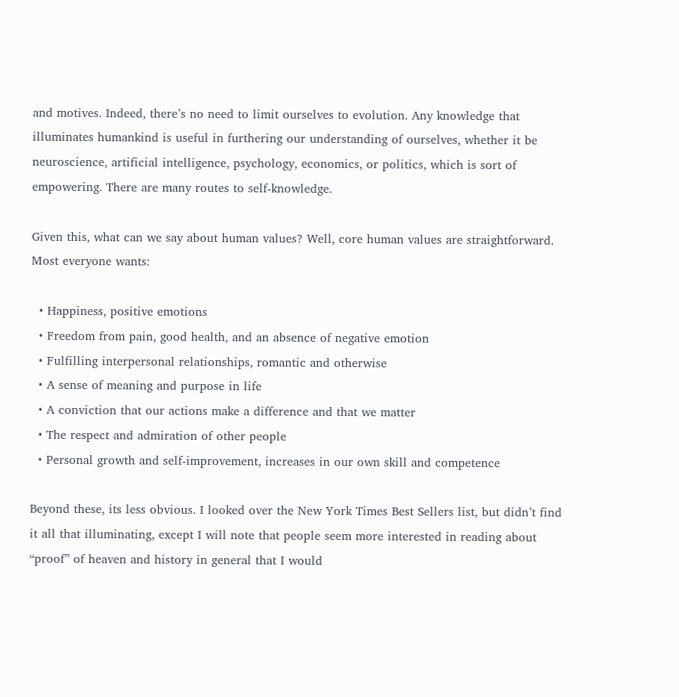and motives. Indeed, there’s no need to limit ourselves to evolution. Any knowledge that illuminates humankind is useful in furthering our understanding of ourselves, whether it be neuroscience, artificial intelligence, psychology, economics, or politics, which is sort of empowering. There are many routes to self-knowledge.

Given this, what can we say about human values? Well, core human values are straightforward. Most everyone wants:

  • Happiness, positive emotions
  • Freedom from pain, good health, and an absence of negative emotion
  • Fulfilling interpersonal relationships, romantic and otherwise
  • A sense of meaning and purpose in life
  • A conviction that our actions make a difference and that we matter
  • The respect and admiration of other people
  • Personal growth and self-improvement, increases in our own skill and competence

Beyond these, its less obvious. I looked over the New York Times Best Sellers list, but didn’t find it all that illuminating, except I will note that people seem more interested in reading about “proof” of heaven and history in general that I would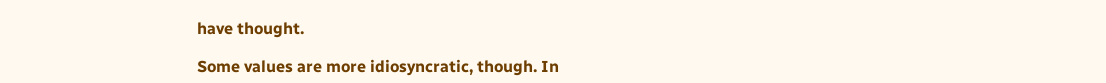have thought.

Some values are more idiosyncratic, though. In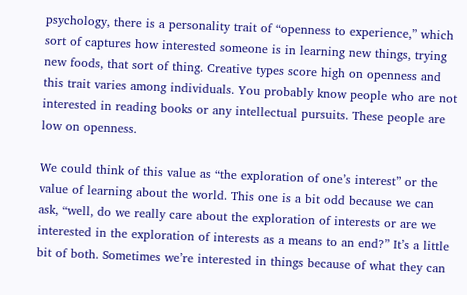psychology, there is a personality trait of “openness to experience,” which sort of captures how interested someone is in learning new things, trying new foods, that sort of thing. Creative types score high on openness and this trait varies among individuals. You probably know people who are not interested in reading books or any intellectual pursuits. These people are low on openness.

We could think of this value as “the exploration of one’s interest” or the value of learning about the world. This one is a bit odd because we can ask, “well, do we really care about the exploration of interests or are we interested in the exploration of interests as a means to an end?” It’s a little bit of both. Sometimes we’re interested in things because of what they can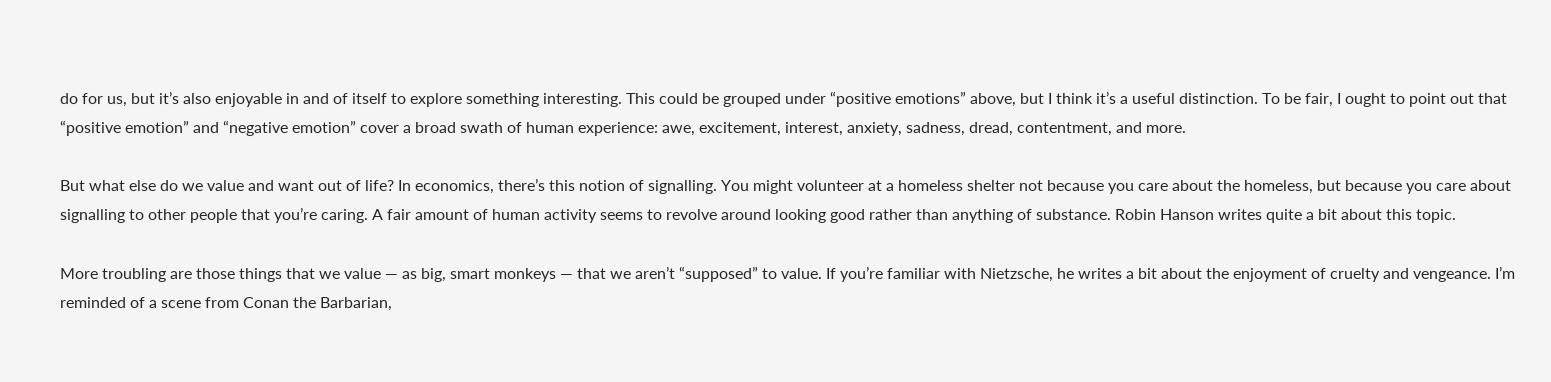do for us, but it’s also enjoyable in and of itself to explore something interesting. This could be grouped under “positive emotions” above, but I think it’s a useful distinction. To be fair, I ought to point out that “positive emotion” and “negative emotion” cover a broad swath of human experience: awe, excitement, interest, anxiety, sadness, dread, contentment, and more.

But what else do we value and want out of life? In economics, there’s this notion of signalling. You might volunteer at a homeless shelter not because you care about the homeless, but because you care about signalling to other people that you’re caring. A fair amount of human activity seems to revolve around looking good rather than anything of substance. Robin Hanson writes quite a bit about this topic.

More troubling are those things that we value — as big, smart monkeys — that we aren’t “supposed” to value. If you’re familiar with Nietzsche, he writes a bit about the enjoyment of cruelty and vengeance. I’m reminded of a scene from Conan the Barbarian,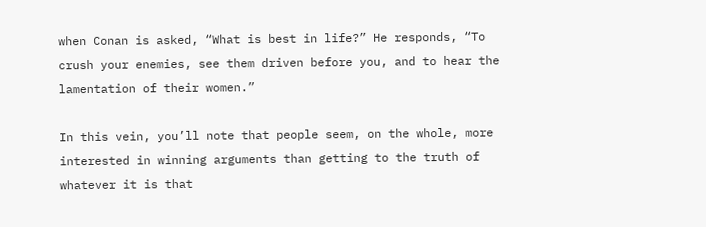when Conan is asked, “What is best in life?” He responds, “To crush your enemies, see them driven before you, and to hear the lamentation of their women.”

In this vein, you’ll note that people seem, on the whole, more interested in winning arguments than getting to the truth of whatever it is that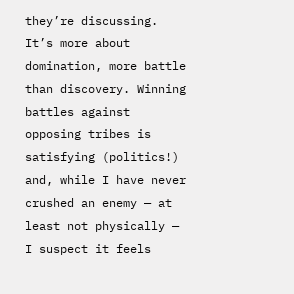they’re discussing. It’s more about domination, more battle than discovery. Winning battles against opposing tribes is satisfying (politics!) and, while I have never crushed an enemy — at least not physically — I suspect it feels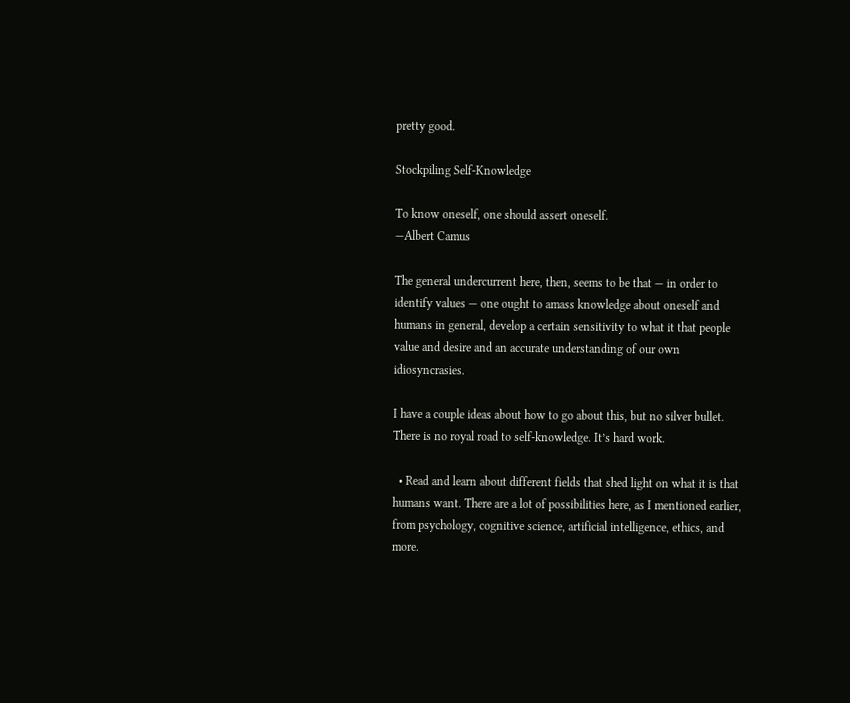pretty good.

Stockpiling Self-Knowledge

To know oneself, one should assert oneself.
—Albert Camus

The general undercurrent here, then, seems to be that — in order to identify values — one ought to amass knowledge about oneself and humans in general, develop a certain sensitivity to what it that people value and desire and an accurate understanding of our own idiosyncrasies.

I have a couple ideas about how to go about this, but no silver bullet. There is no royal road to self-knowledge. It’s hard work.

  • Read and learn about different fields that shed light on what it is that humans want. There are a lot of possibilities here, as I mentioned earlier, from psychology, cognitive science, artificial intelligence, ethics, and more.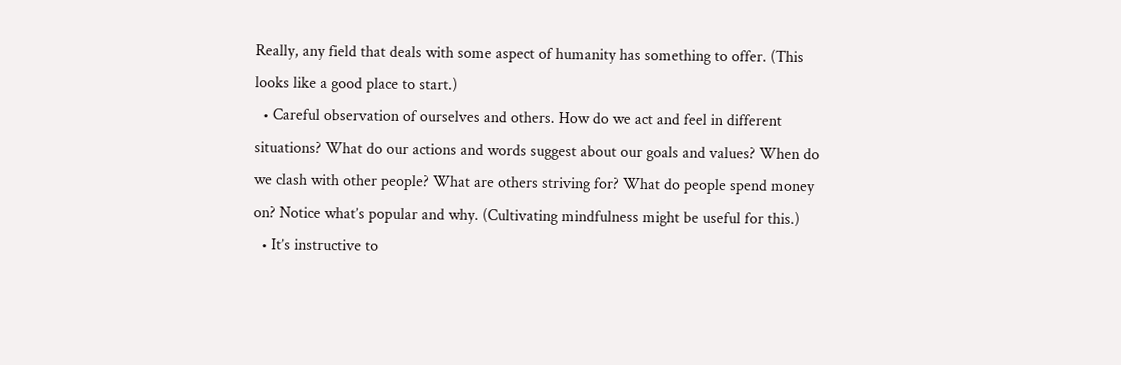Really, any field that deals with some aspect of humanity has something to offer. (This looks like a good place to start.)
  • Careful observation of ourselves and others. How do we act and feel in different situations? What do our actions and words suggest about our goals and values? When do we clash with other people? What are others striving for? What do people spend money on? Notice what’s popular and why. (Cultivating mindfulness might be useful for this.)
  • It’s instructive to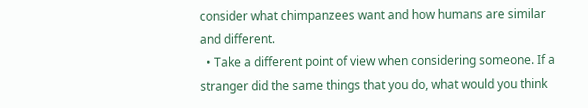consider what chimpanzees want and how humans are similar and different.
  • Take a different point of view when considering someone. If a stranger did the same things that you do, what would you think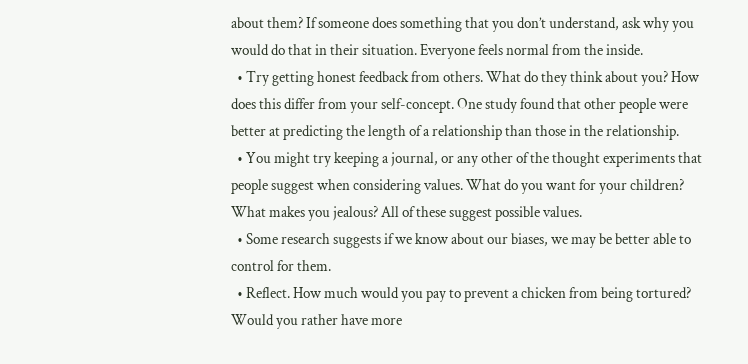about them? If someone does something that you don’t understand, ask why you would do that in their situation. Everyone feels normal from the inside.
  • Try getting honest feedback from others. What do they think about you? How does this differ from your self-concept. One study found that other people were better at predicting the length of a relationship than those in the relationship.
  • You might try keeping a journal, or any other of the thought experiments that people suggest when considering values. What do you want for your children? What makes you jealous? All of these suggest possible values.
  • Some research suggests if we know about our biases, we may be better able to control for them.
  • Reflect. How much would you pay to prevent a chicken from being tortured? Would you rather have more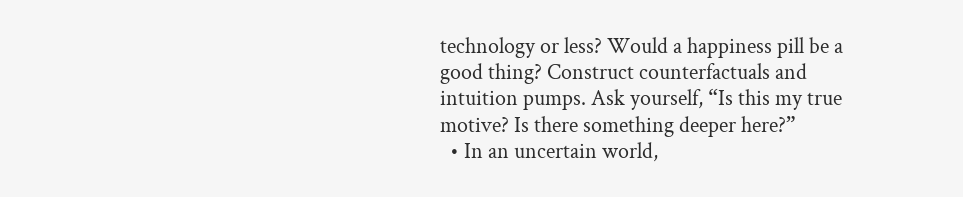technology or less? Would a happiness pill be a good thing? Construct counterfactuals and intuition pumps. Ask yourself, “Is this my true motive? Is there something deeper here?”
  • In an uncertain world,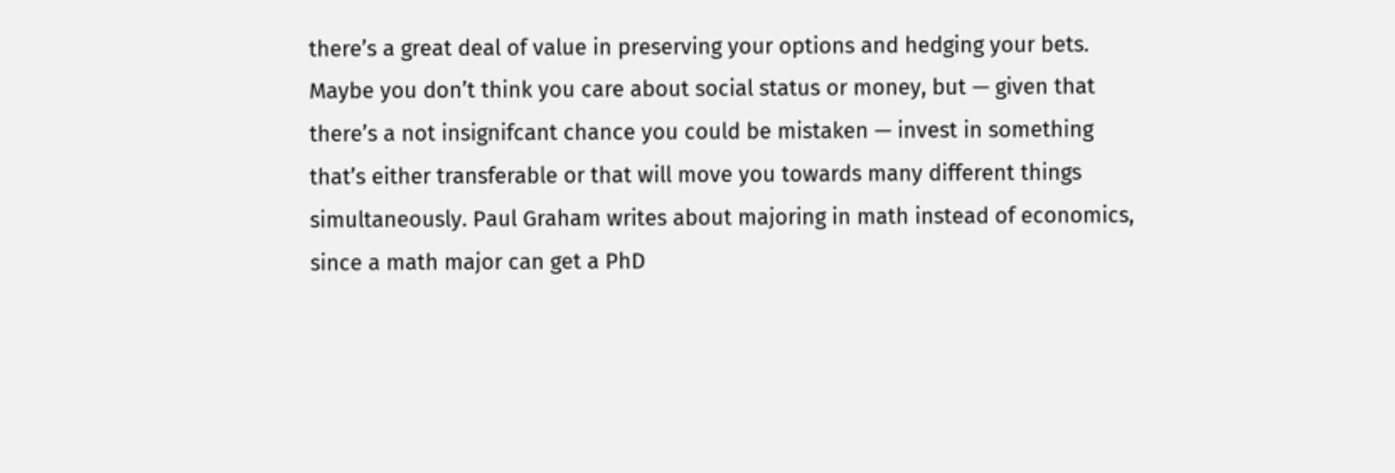there’s a great deal of value in preserving your options and hedging your bets. Maybe you don’t think you care about social status or money, but — given that there’s a not insignifcant chance you could be mistaken — invest in something that’s either transferable or that will move you towards many different things simultaneously. Paul Graham writes about majoring in math instead of economics, since a math major can get a PhD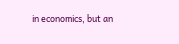in economics, but an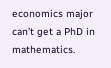economics major can’t get a PhD in mathematics.